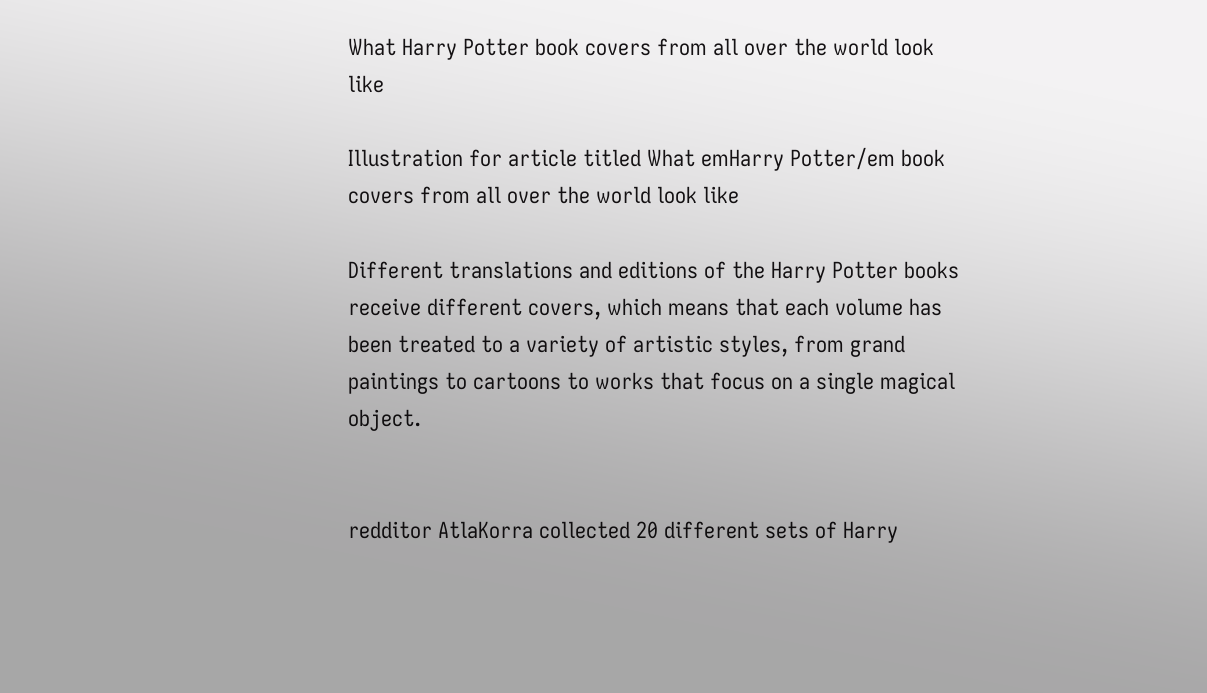What Harry Potter book covers from all over the world look like

Illustration for article titled What emHarry Potter/em book covers from all over the world look like

Different translations and editions of the Harry Potter books receive different covers, which means that each volume has been treated to a variety of artistic styles, from grand paintings to cartoons to works that focus on a single magical object.


redditor AtlaKorra collected 20 different sets of Harry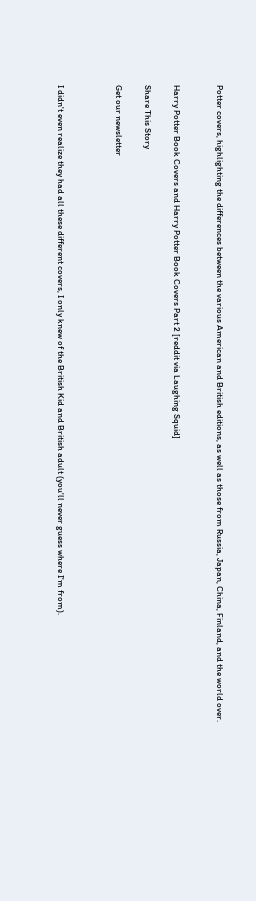Potter covers, highlighting the differences between the various American and British editions, as well as those from Russia, Japan, China, Finland, and the world over.


Harry Potter Book Covers and Harry Potter Book Covers Part 2 [reddit via Laughing Squid]

Share This Story

Get our newsletter



I didn't even realize they had all these different covers, I only knew of the British Kid and British adult (you'll never guess where I'm from).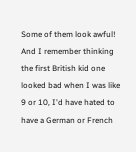Some of them look awful! And I remember thinking the first British kid one looked bad when I was like 9 or 10, I'd have hated to have a German or French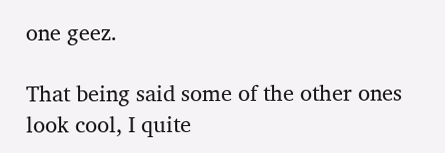one geez.

That being said some of the other ones look cool, I quite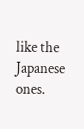like the Japanese ones.